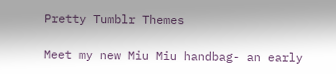Pretty Tumblr Themes

Meet my new Miu Miu handbag- an early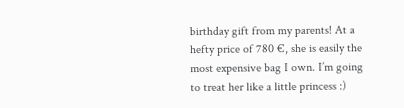birthday gift from my parents! At a hefty price of 780 €, she is easily the most expensive bag I own. I’m going to treat her like a little princess :)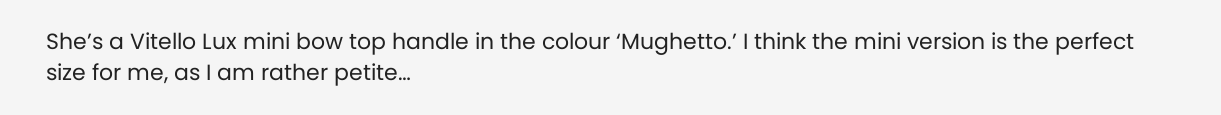She’s a Vitello Lux mini bow top handle in the colour ‘Mughetto.’ I think the mini version is the perfect size for me, as I am rather petite…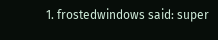1. frostedwindows said: super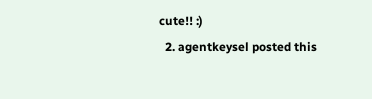cute!! :)
  2. agentkeysel posted this